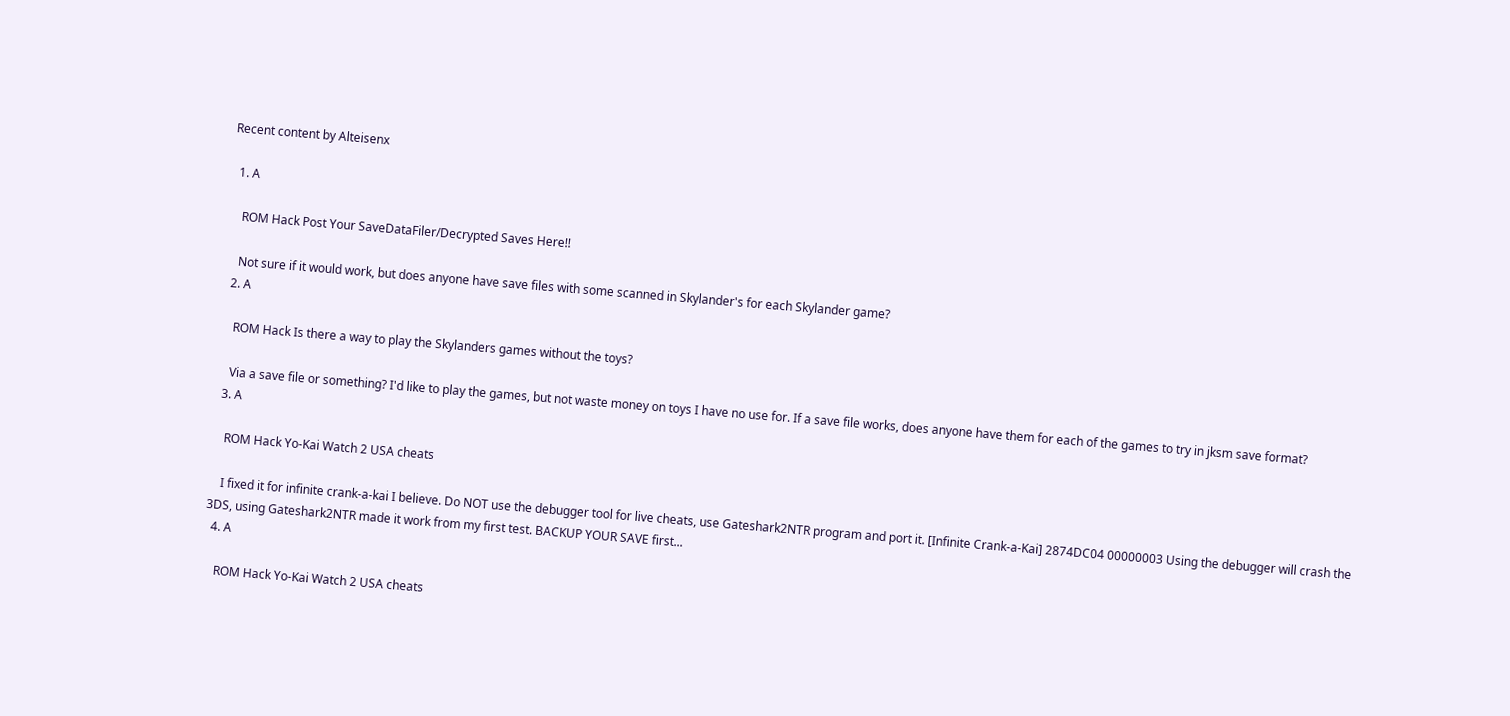Recent content by Alteisenx

  1. A

    ROM Hack Post Your SaveDataFiler/Decrypted Saves Here!!

    Not sure if it would work, but does anyone have save files with some scanned in Skylander's for each Skylander game?
  2. A

    ROM Hack Is there a way to play the Skylanders games without the toys?

    Via a save file or something? I'd like to play the games, but not waste money on toys I have no use for. If a save file works, does anyone have them for each of the games to try in jksm save format?
  3. A

    ROM Hack Yo-Kai Watch 2 USA cheats

    I fixed it for infinite crank-a-kai I believe. Do NOT use the debugger tool for live cheats, use Gateshark2NTR program and port it. [Infinite Crank-a-Kai] 2874DC04 00000003 Using the debugger will crash the 3DS, using Gateshark2NTR made it work from my first test. BACKUP YOUR SAVE first...
  4. A

    ROM Hack Yo-Kai Watch 2 USA cheats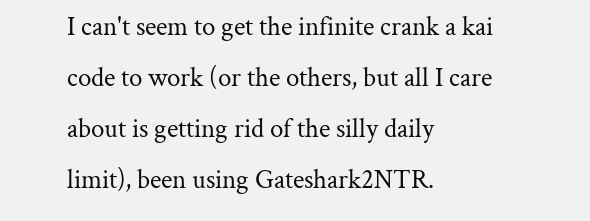I can't seem to get the infinite crank a kai code to work (or the others, but all I care about is getting rid of the silly daily limit), been using Gateshark2NTR.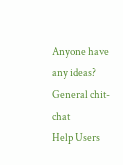Anyone have any ideas?
General chit-chat
Help Users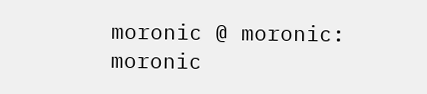moronic @ moronic: moronic